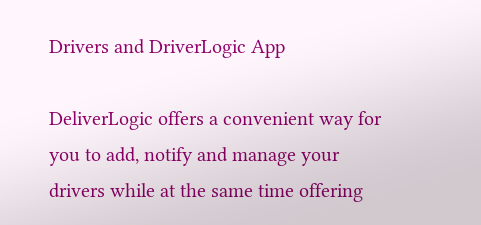Drivers and DriverLogic App

DeliverLogic offers a convenient way for you to add, notify and manage your drivers while at the same time offering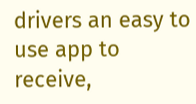drivers an easy to use app to receive,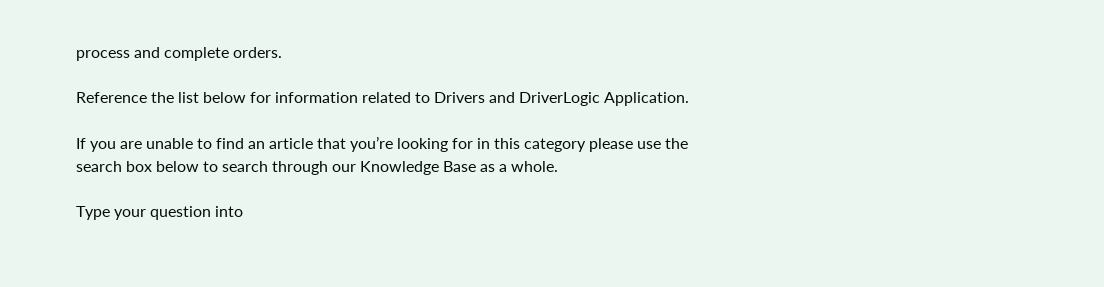process and complete orders.

Reference the list below for information related to Drivers and DriverLogic Application.

If you are unable to find an article that you’re looking for in this category please use the search box below to search through our Knowledge Base as a whole.

Type your question into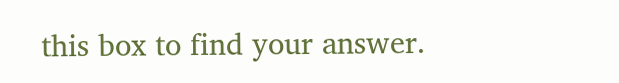this box to find your answer.